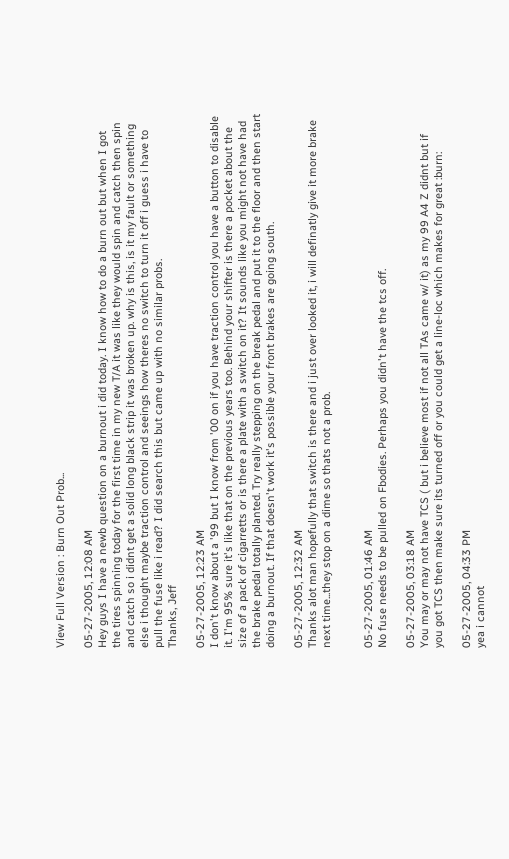View Full Version : Burn Out Prob...

05-27-2005, 12:08 AM
Hey guys I have a newb question on a burnout i did today. I know how to do a burn out but when I got the tires spinning today for the first time in my new T/A it was like they would spin and catch then spin and catch so i didnt get a solid long black strip it was broken up. why is this, is it my fault or something else i thought maybe traction control and seeings how theres no switch to turn it off i guess i have to pull the fuse like i read? I did search this but came up with no similar probs.
Thanks, Jeff

05-27-2005, 12:23 AM
I don't know about a '99 but I know from '00 on if you have traction control you have a button to disable it. I'm 95% sure it's like that on the previous years too. Behind your shifter is there a pocket about the size of a pack of cigarretts or is there a plate with a switch on it? It sounds like you might not have had the brake pedal totally planted. Try really stepping on the break pedal and put it to the floor and then start doing a burnout. If that doesn't work it's possible your front brakes are going south.

05-27-2005, 12:32 AM
Thanks alot man hopefully that switch is there and i just over looked it, i will definatly give it more brake next time...they stop on a dime so thats not a prob.


05-27-2005, 01:46 AM
No fuse needs to be pulled on Fbodies. Perhaps you didn't have the tcs off.

05-27-2005, 03:18 AM
You may or may not have TCS ( but i believe most if not all TAs came w/ it) as my 99 A4 Z didnt but if you got TCS then make sure its turned off or you could get a line-loc which makes for great :burn:

05-27-2005, 04:33 PM
yea i cannot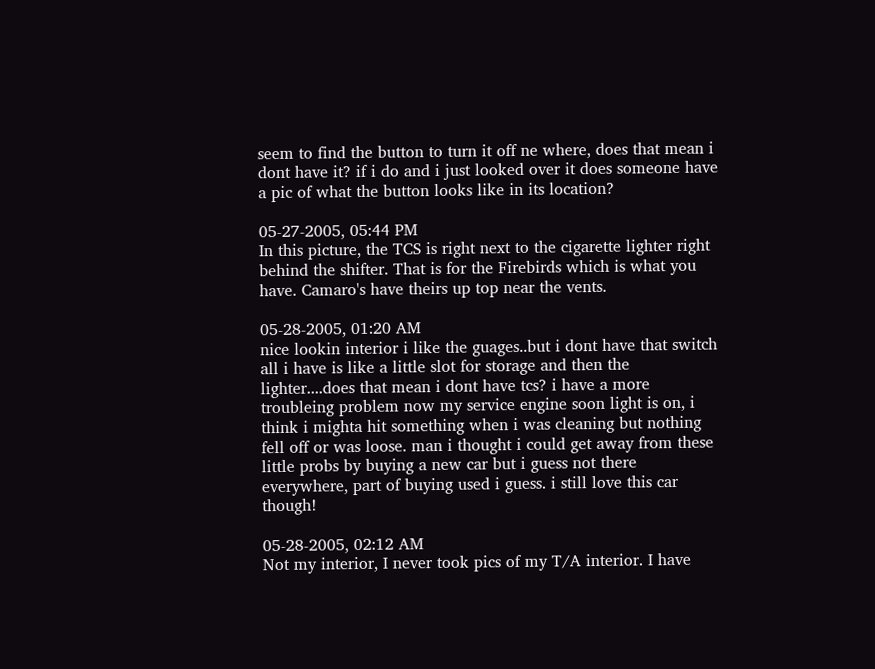seem to find the button to turn it off ne where, does that mean i dont have it? if i do and i just looked over it does someone have a pic of what the button looks like in its location?

05-27-2005, 05:44 PM
In this picture, the TCS is right next to the cigarette lighter right behind the shifter. That is for the Firebirds which is what you have. Camaro's have theirs up top near the vents.

05-28-2005, 01:20 AM
nice lookin interior i like the guages..but i dont have that switch all i have is like a little slot for storage and then the lighter....does that mean i dont have tcs? i have a more troubleing problem now my service engine soon light is on, i think i mighta hit something when i was cleaning but nothing fell off or was loose. man i thought i could get away from these little probs by buying a new car but i guess not there everywhere, part of buying used i guess. i still love this car though!

05-28-2005, 02:12 AM
Not my interior, I never took pics of my T/A interior. I have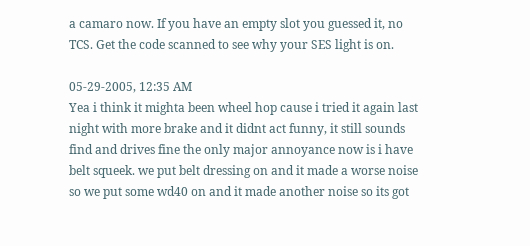a camaro now. If you have an empty slot you guessed it, no TCS. Get the code scanned to see why your SES light is on.

05-29-2005, 12:35 AM
Yea i think it mighta been wheel hop cause i tried it again last night with more brake and it didnt act funny, it still sounds find and drives fine the only major annoyance now is i have belt squeek. we put belt dressing on and it made a worse noise so we put some wd40 on and it made another noise so its got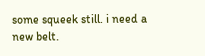some squeek still. i need a new belt.